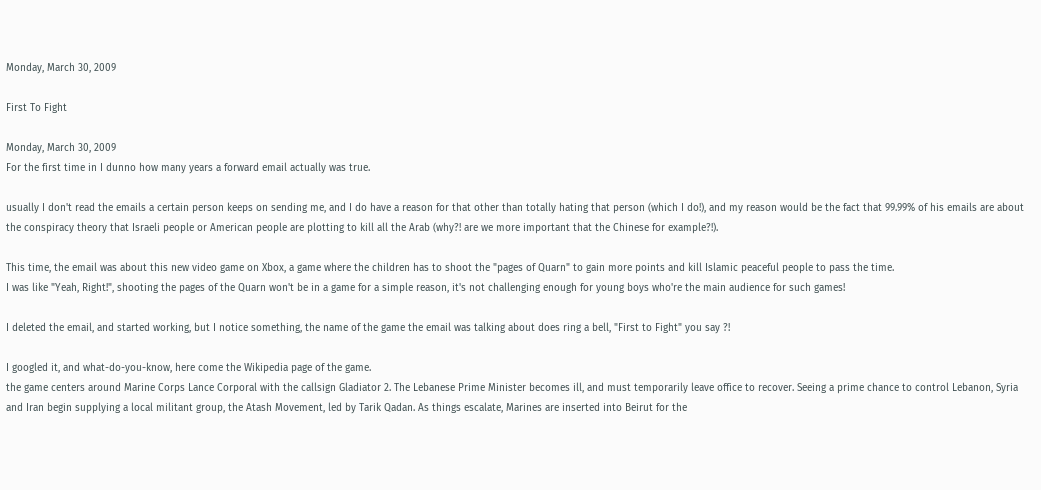Monday, March 30, 2009

First To Fight

Monday, March 30, 2009
For the first time in I dunno how many years a forward email actually was true.

usually I don't read the emails a certain person keeps on sending me, and I do have a reason for that other than totally hating that person (which I do!), and my reason would be the fact that 99.99% of his emails are about the conspiracy theory that Israeli people or American people are plotting to kill all the Arab (why?! are we more important that the Chinese for example?!).

This time, the email was about this new video game on Xbox, a game where the children has to shoot the "pages of Quarn" to gain more points and kill Islamic peaceful people to pass the time.
I was like "Yeah, Right!", shooting the pages of the Quarn won't be in a game for a simple reason, it's not challenging enough for young boys who're the main audience for such games!

I deleted the email, and started working, but I notice something, the name of the game the email was talking about does ring a bell, "First to Fight" you say ?!

I googled it, and what-do-you-know, here come the Wikipedia page of the game.
the game centers around Marine Corps Lance Corporal with the callsign Gladiator 2. The Lebanese Prime Minister becomes ill, and must temporarily leave office to recover. Seeing a prime chance to control Lebanon, Syria and Iran begin supplying a local militant group, the Atash Movement, led by Tarik Qadan. As things escalate, Marines are inserted into Beirut for the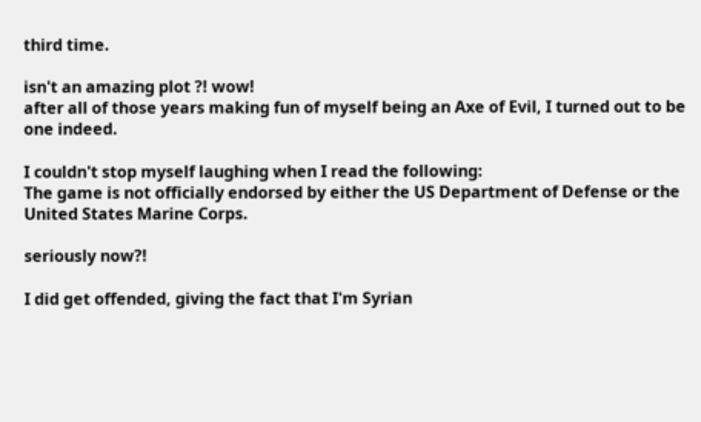third time.

isn't an amazing plot ?! wow!
after all of those years making fun of myself being an Axe of Evil, I turned out to be one indeed.

I couldn't stop myself laughing when I read the following:
The game is not officially endorsed by either the US Department of Defense or the United States Marine Corps.

seriously now?!

I did get offended, giving the fact that I'm Syrian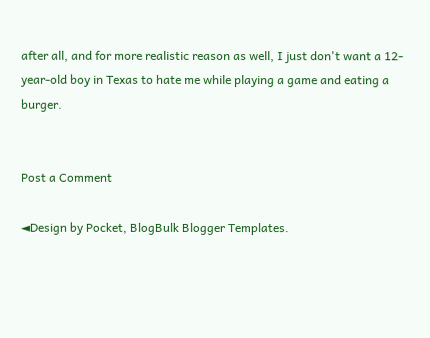after all, and for more realistic reason as well, I just don't want a 12-year-old boy in Texas to hate me while playing a game and eating a burger.


Post a Comment

◄Design by Pocket, BlogBulk Blogger Templates.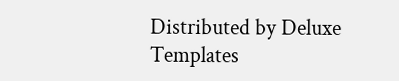Distributed by Deluxe Templates